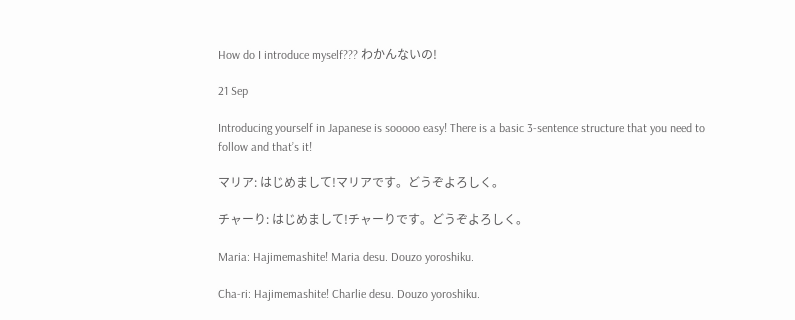How do I introduce myself??? わかんないの!

21 Sep

Introducing yourself in Japanese is sooooo easy! There is a basic 3-sentence structure that you need to follow and that’s it!

マリア: はじめまして!マリアです。どうぞよろしく。

チャーり: はじめまして!チャーりです。どうぞよろしく。

Maria: Hajimemashite! Maria desu. Douzo yoroshiku.

Cha-ri: Hajimemashite! Charlie desu. Douzo yoroshiku.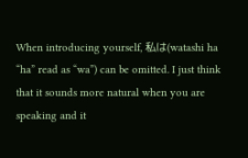When introducing yourself, 私は(watashi ha “ha” read as “wa”) can be omitted. I just think that it sounds more natural when you are speaking and it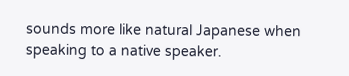sounds more like natural Japanese when speaking to a native speaker.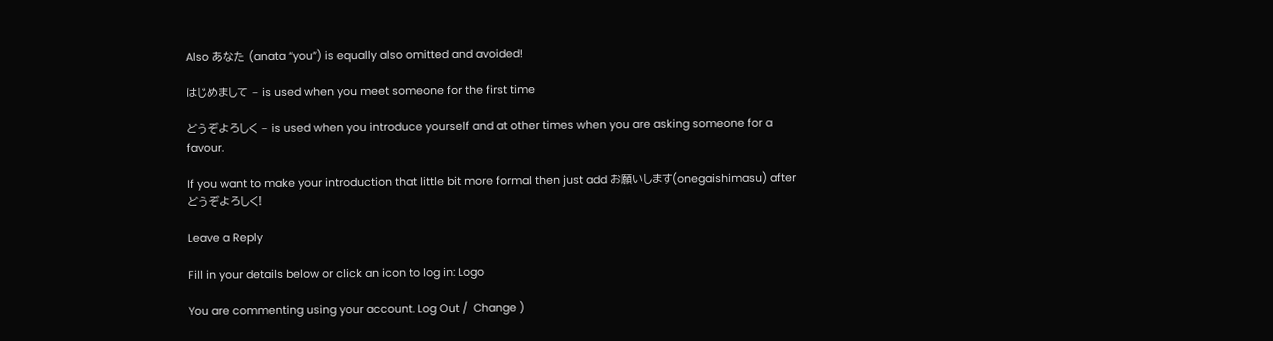Also あなた (anata “you”) is equally also omitted and avoided!

はじめまして – is used when you meet someone for the first time

どうぞよろしく – is used when you introduce yourself and at other times when you are asking someone for a favour.

If you want to make your introduction that little bit more formal then just add お願いします(onegaishimasu) after どうぞよろしく!

Leave a Reply

Fill in your details below or click an icon to log in: Logo

You are commenting using your account. Log Out /  Change )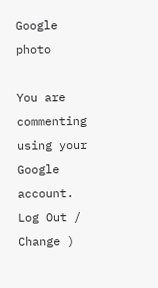Google photo

You are commenting using your Google account. Log Out /  Change )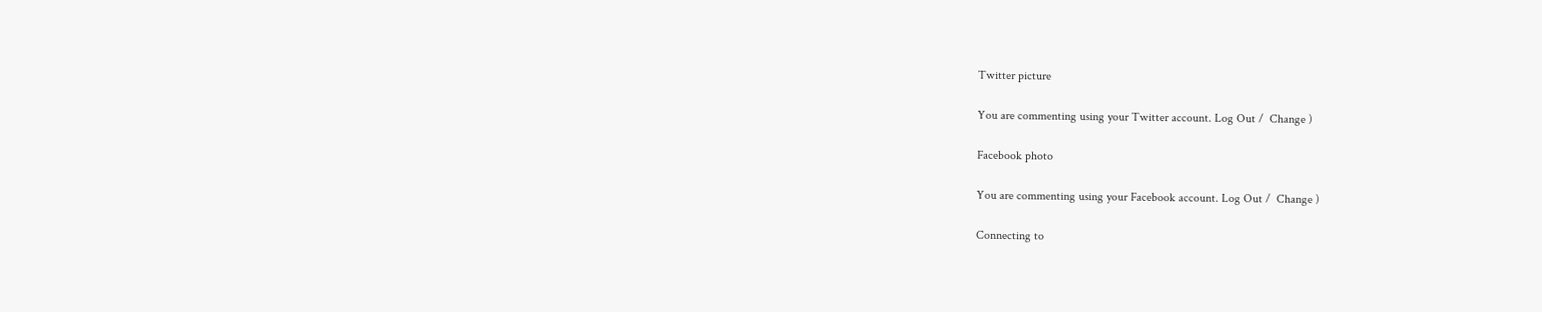Twitter picture

You are commenting using your Twitter account. Log Out /  Change )

Facebook photo

You are commenting using your Facebook account. Log Out /  Change )

Connecting to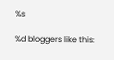%s

%d bloggers like this: